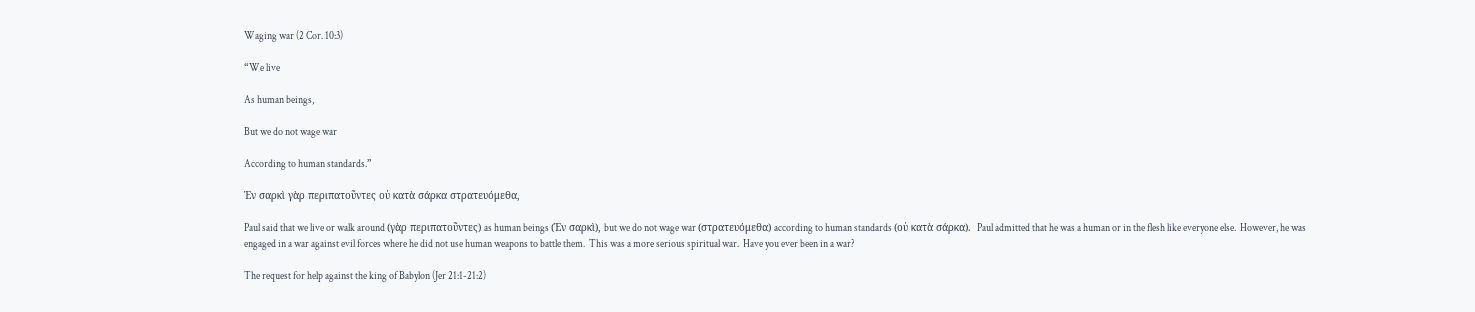Waging war (2 Cor. 10:3)

“We live

As human beings,

But we do not wage war

According to human standards.”

Ἐν σαρκὶ γὰρ περιπατοῦντες οὐ κατὰ σάρκα στρατευόμεθα,

Paul said that we live or walk around (γὰρ περιπατοῦντες) as human beings (Ἐν σαρκὶ), but we do not wage war (στρατευόμεθα) according to human standards (οὐ κατὰ σάρκα).  Paul admitted that he was a human or in the flesh like everyone else.  However, he was engaged in a war against evil forces where he did not use human weapons to battle them.  This was a more serious spiritual war.  Have you ever been in a war?

The request for help against the king of Babylon (Jer 21:1-21:2)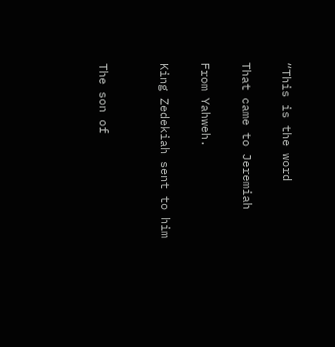“This is the word

That came to Jeremiah

From Yahweh.

King Zedekiah sent to him


The son of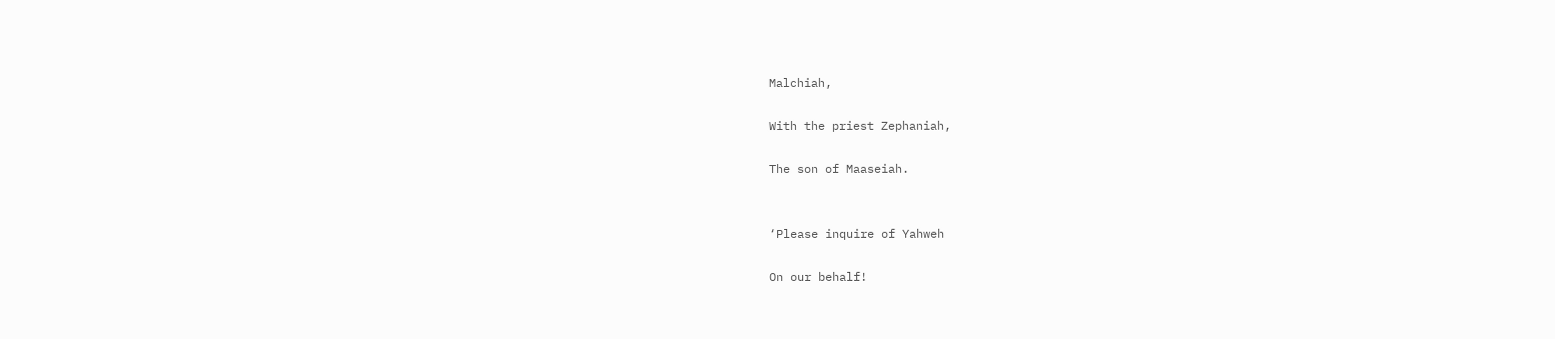Malchiah,

With the priest Zephaniah,

The son of Maaseiah.


‘Please inquire of Yahweh

On our behalf!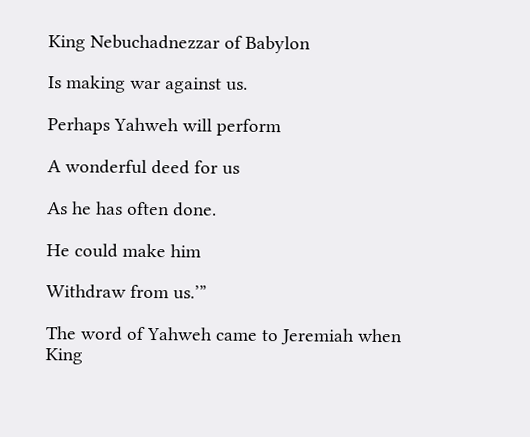King Nebuchadnezzar of Babylon

Is making war against us.

Perhaps Yahweh will perform

A wonderful deed for us

As he has often done.

He could make him

Withdraw from us.’”

The word of Yahweh came to Jeremiah when King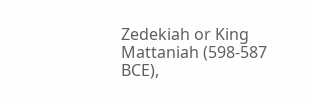Zedekiah or King Mattaniah (598-587 BCE),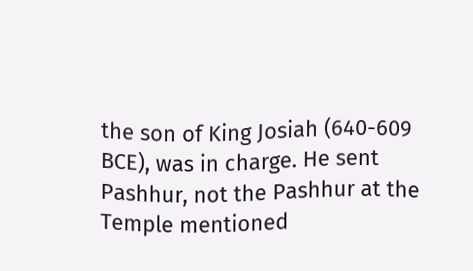the son of King Josiah (640-609 BCE), was in charge. He sent Pashhur, not the Pashhur at the Temple mentioned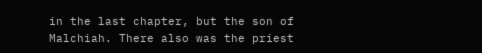in the last chapter, but the son of Malchiah. There also was the priest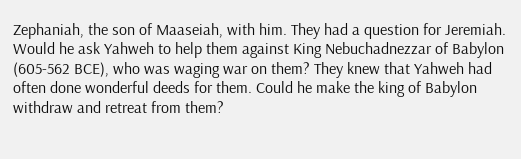Zephaniah, the son of Maaseiah, with him. They had a question for Jeremiah. Would he ask Yahweh to help them against King Nebuchadnezzar of Babylon (605-562 BCE), who was waging war on them? They knew that Yahweh had often done wonderful deeds for them. Could he make the king of Babylon withdraw and retreat from them?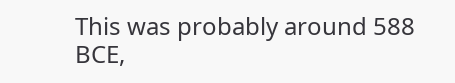This was probably around 588 BCE,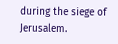during the siege of Jerusalem.